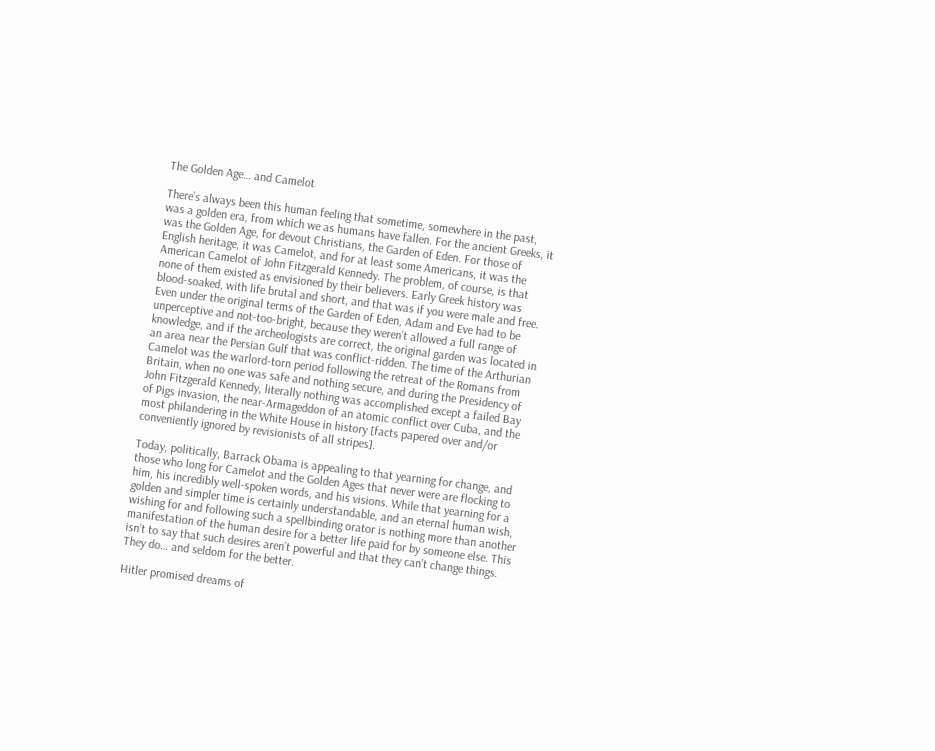The Golden Age… and Camelot

There’s always been this human feeling that sometime, somewhere in the past, was a golden era, from which we as humans have fallen. For the ancient Greeks, it was the Golden Age, for devout Christians, the Garden of Eden. For those of English heritage, it was Camelot, and for at least some Americans, it was the American Camelot of John Fitzgerald Kennedy. The problem, of course, is that none of them existed as envisioned by their believers. Early Greek history was blood-soaked, with life brutal and short, and that was if you were male and free. Even under the original terms of the Garden of Eden, Adam and Eve had to be unperceptive and not-too-bright, because they weren’t allowed a full range of knowledge, and if the archeologists are correct, the original garden was located in an area near the Persian Gulf that was conflict-ridden. The time of the Arthurian Camelot was the warlord-torn period following the retreat of the Romans from Britain, when no one was safe and nothing secure, and during the Presidency of John Fitzgerald Kennedy, literally nothing was accomplished except a failed Bay of Pigs invasion, the near-Armageddon of an atomic conflict over Cuba, and the most philandering in the White House in history [facts papered over and/or conveniently ignored by revisionists of all stripes].

Today, politically, Barrack Obama is appealing to that yearning for change, and those who long for Camelot and the Golden Ages that never were are flocking to him, his incredibly well-spoken words, and his visions. While that yearning for a golden and simpler time is certainly understandable, and an eternal human wish, wishing for and following such a spellbinding orator is nothing more than another manifestation of the human desire for a better life paid for by someone else. This isn’t to say that such desires aren’t powerful and that they can’t change things. They do… and seldom for the better.

Hitler promised dreams of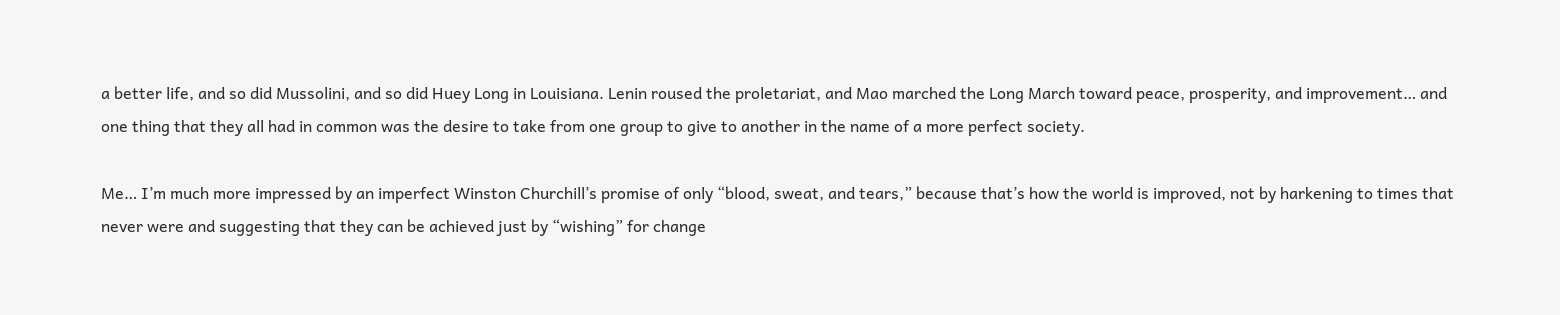a better life, and so did Mussolini, and so did Huey Long in Louisiana. Lenin roused the proletariat, and Mao marched the Long March toward peace, prosperity, and improvement… and one thing that they all had in common was the desire to take from one group to give to another in the name of a more perfect society.

Me… I’m much more impressed by an imperfect Winston Churchill’s promise of only “blood, sweat, and tears,” because that’s how the world is improved, not by harkening to times that never were and suggesting that they can be achieved just by “wishing” for change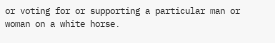or voting for or supporting a particular man or woman on a white horse.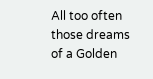All too often those dreams of a Golden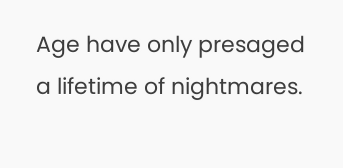Age have only presaged a lifetime of nightmares.